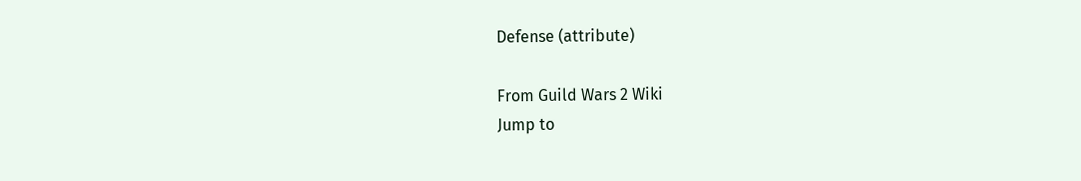Defense (attribute)

From Guild Wars 2 Wiki
Jump to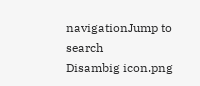navigationJump to search
Disambig icon.png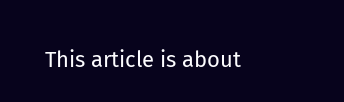This article is about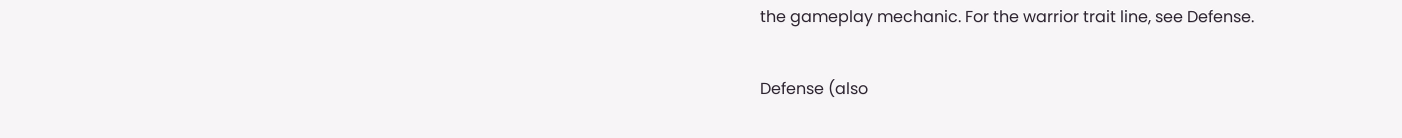the gameplay mechanic. For the warrior trait line, see Defense.

Defense (also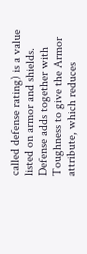called defense rating) is a value listed on armor and shields. Defense adds together with Toughness to give the Armor attribute, which reduces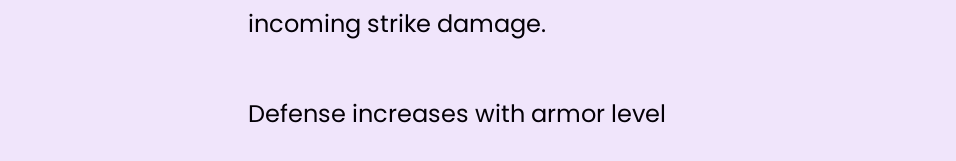incoming strike damage.

Defense increases with armor level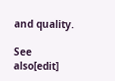and quality.

See also[edit]